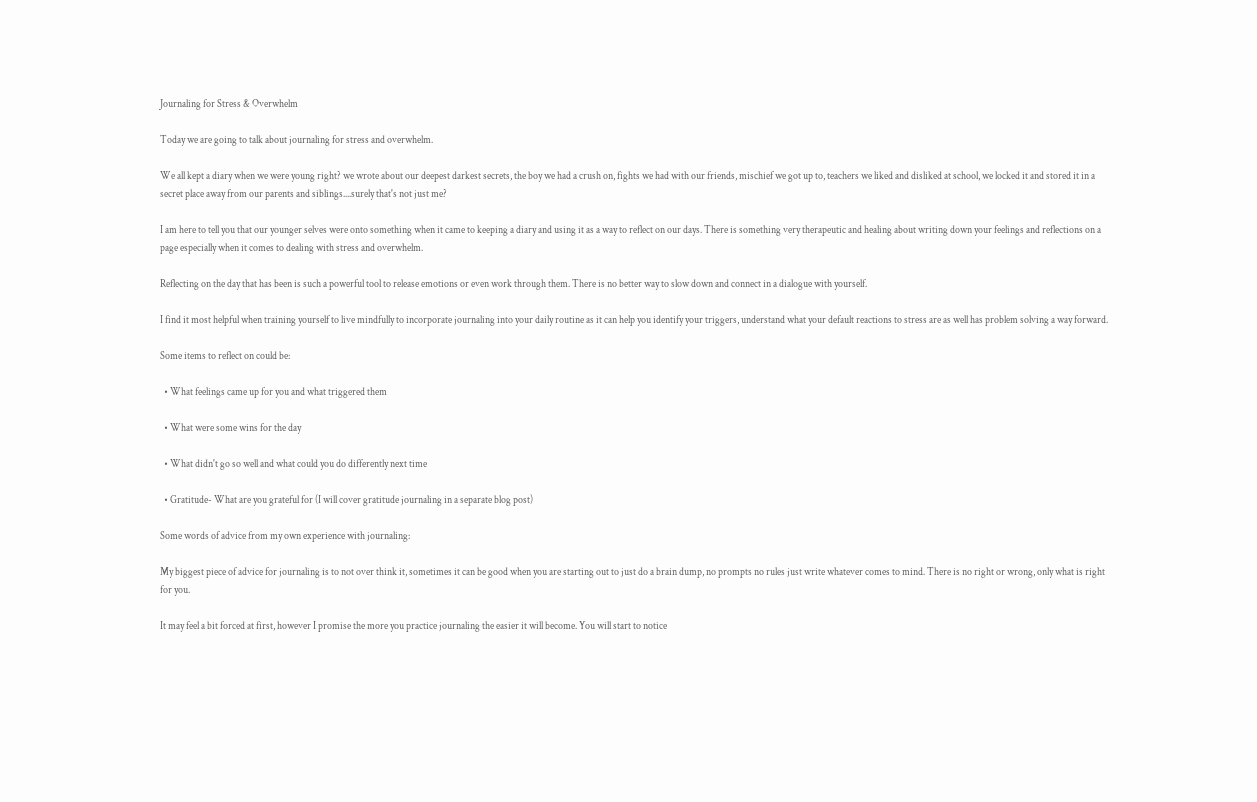Journaling for Stress & Overwhelm

Today we are going to talk about journaling for stress and overwhelm.

We all kept a diary when we were young right? we wrote about our deepest darkest secrets, the boy we had a crush on, fights we had with our friends, mischief we got up to, teachers we liked and disliked at school, we locked it and stored it in a secret place away from our parents and siblings....surely that's not just me?

I am here to tell you that our younger selves were onto something when it came to keeping a diary and using it as a way to reflect on our days. There is something very therapeutic and healing about writing down your feelings and reflections on a page especially when it comes to dealing with stress and overwhelm.

Reflecting on the day that has been is such a powerful tool to release emotions or even work through them. There is no better way to slow down and connect in a dialogue with yourself.

I find it most helpful when training yourself to live mindfully to incorporate journaling into your daily routine as it can help you identify your triggers, understand what your default reactions to stress are as well has problem solving a way forward.

Some items to reflect on could be:

  • What feelings came up for you and what triggered them

  • What were some wins for the day

  • What didn't go so well and what could you do differently next time

  • Gratitude- What are you grateful for (I will cover gratitude journaling in a separate blog post)

Some words of advice from my own experience with journaling:

My biggest piece of advice for journaling is to not over think it, sometimes it can be good when you are starting out to just do a brain dump, no prompts no rules just write whatever comes to mind. There is no right or wrong, only what is right for you.

It may feel a bit forced at first, however I promise the more you practice journaling the easier it will become. You will start to notice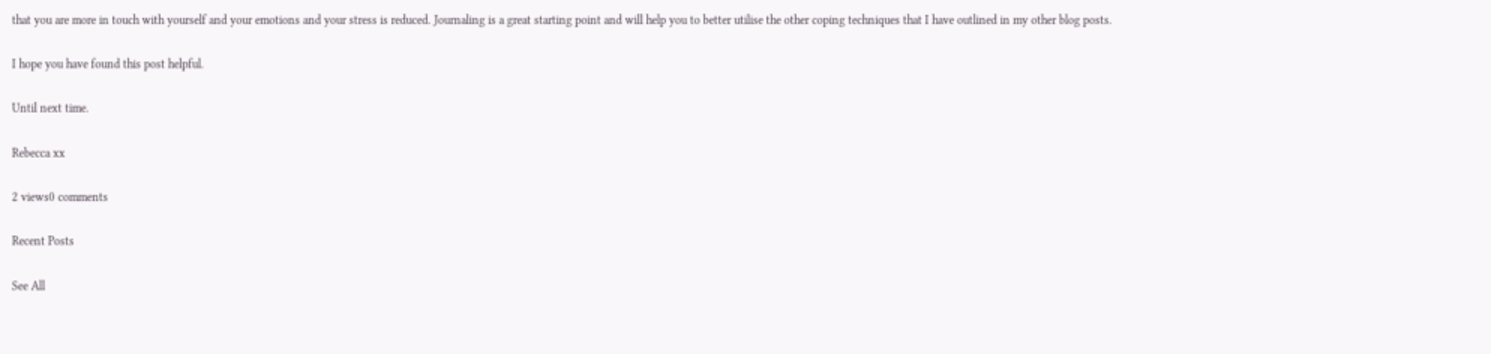that you are more in touch with yourself and your emotions and your stress is reduced. Journaling is a great starting point and will help you to better utilise the other coping techniques that I have outlined in my other blog posts.

I hope you have found this post helpful.

Until next time.

Rebecca xx

2 views0 comments

Recent Posts

See All